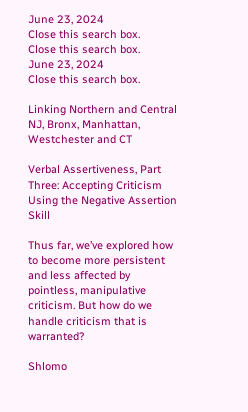June 23, 2024
Close this search box.
Close this search box.
June 23, 2024
Close this search box.

Linking Northern and Central NJ, Bronx, Manhattan, Westchester and CT

Verbal Assertiveness, Part Three: Accepting Criticism Using the Negative Assertion Skill

Thus far, we’ve explored how to become more persistent and less affected by pointless, manipulative criticism. But how do we handle criticism that is warranted?

Shlomo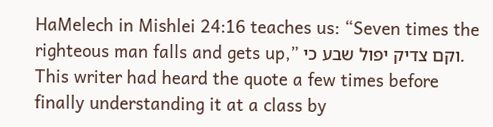HaMelech in Mishlei 24:16 teaches us: “Seven times the righteous man falls and gets up,” וקם צדיק יפול שבע כי. This writer had heard the quote a few times before finally understanding it at a class by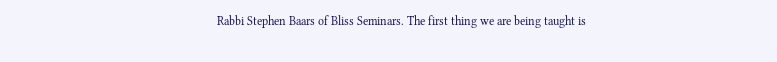Rabbi Stephen Baars of Bliss Seminars. The first thing we are being taught is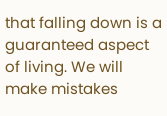that falling down is a guaranteed aspect of living. We will make mistakes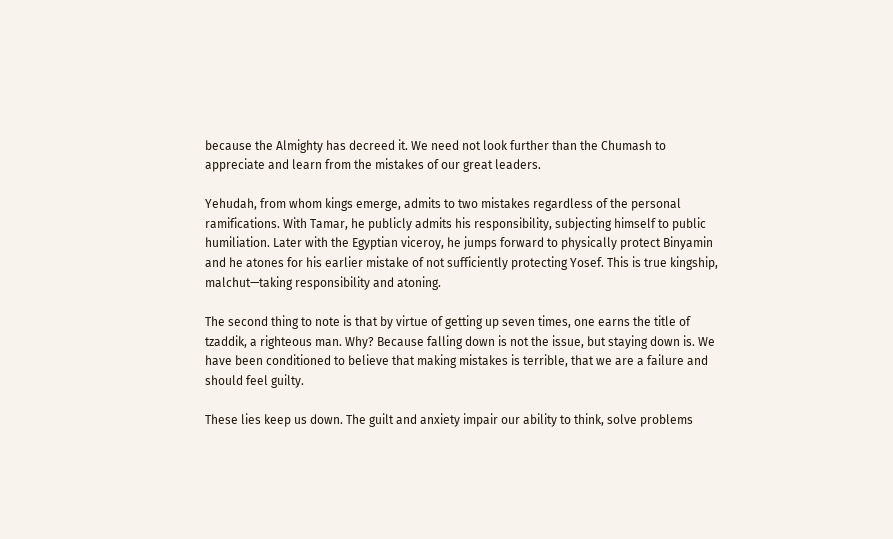because the Almighty has decreed it. We need not look further than the Chumash to appreciate and learn from the mistakes of our great leaders.

Yehudah, from whom kings emerge, admits to two mistakes regardless of the personal ramifications. With Tamar, he publicly admits his responsibility, subjecting himself to public humiliation. Later with the Egyptian viceroy, he jumps forward to physically protect Binyamin and he atones for his earlier mistake of not sufficiently protecting Yosef. This is true kingship, malchut—taking responsibility and atoning.

The second thing to note is that by virtue of getting up seven times, one earns the title of tzaddik, a righteous man. Why? Because falling down is not the issue, but staying down is. We have been conditioned to believe that making mistakes is terrible, that we are a failure and should feel guilty.

These lies keep us down. The guilt and anxiety impair our ability to think, solve problems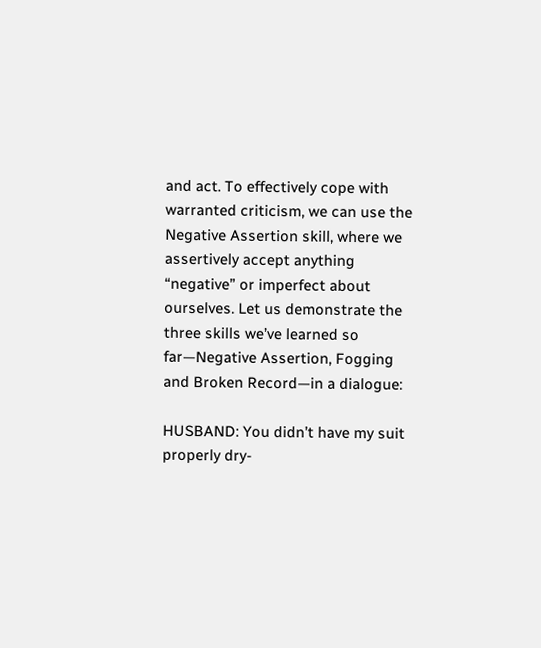and act. To effectively cope with warranted criticism, we can use the Negative Assertion skill, where we assertively accept anything “negative” or imperfect about ourselves. Let us demonstrate the three skills we’ve learned so far—Negative Assertion, Fogging and Broken Record—in a dialogue:

HUSBAND: You didn’t have my suit properly dry-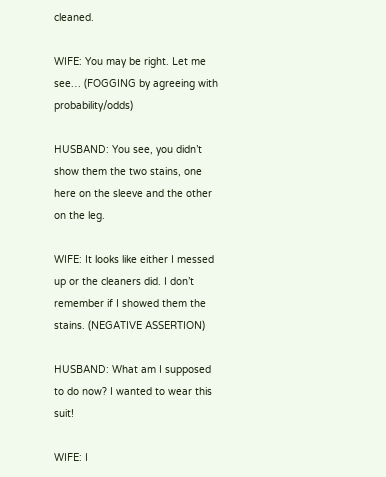cleaned.

WIFE: You may be right. Let me see… (FOGGING by agreeing with probability/odds)

HUSBAND: You see, you didn’t show them the two stains, one here on the sleeve and the other on the leg.

WIFE: It looks like either I messed up or the cleaners did. I don’t remember if I showed them the stains. (NEGATIVE ASSERTION)

HUSBAND: What am I supposed to do now? I wanted to wear this suit!

WIFE: I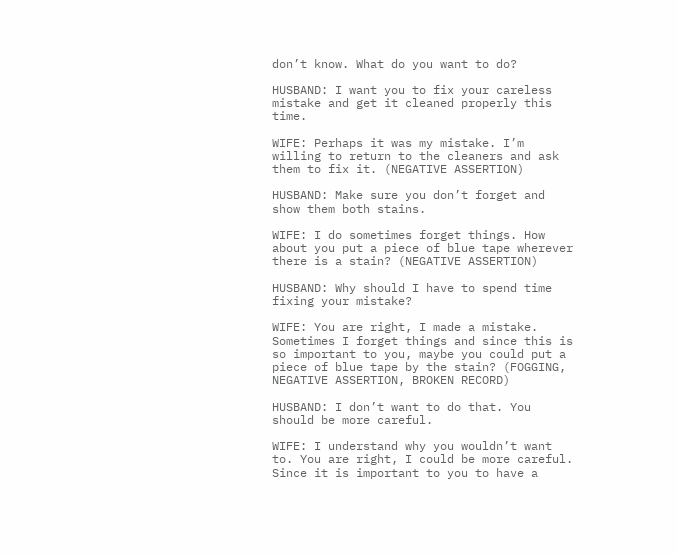don’t know. What do you want to do?

HUSBAND: I want you to fix your careless mistake and get it cleaned properly this time.

WIFE: Perhaps it was my mistake. I’m willing to return to the cleaners and ask them to fix it. (NEGATIVE ASSERTION)

HUSBAND: Make sure you don’t forget and show them both stains.

WIFE: I do sometimes forget things. How about you put a piece of blue tape wherever there is a stain? (NEGATIVE ASSERTION)

HUSBAND: Why should I have to spend time fixing your mistake?

WIFE: You are right, I made a mistake. Sometimes I forget things and since this is so important to you, maybe you could put a piece of blue tape by the stain? (FOGGING, NEGATIVE ASSERTION, BROKEN RECORD)

HUSBAND: I don’t want to do that. You should be more careful.

WIFE: I understand why you wouldn’t want to. You are right, I could be more careful. Since it is important to you to have a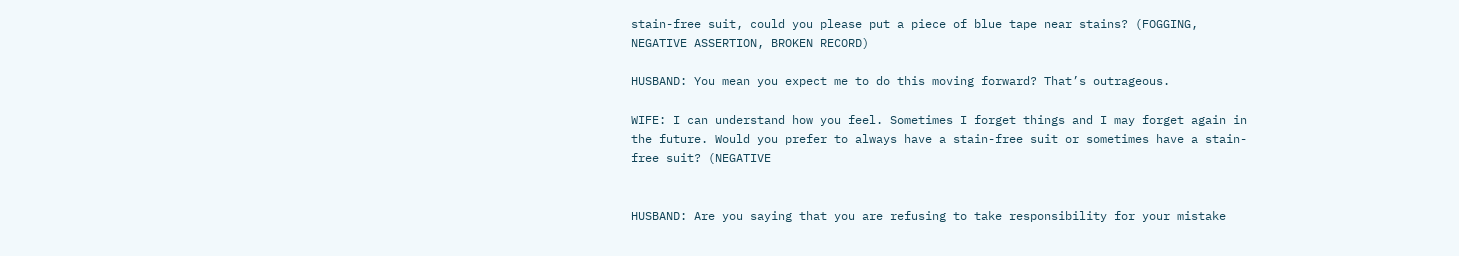stain-free suit, could you please put a piece of blue tape near stains? (FOGGING, NEGATIVE ASSERTION, BROKEN RECORD)

HUSBAND: You mean you expect me to do this moving forward? That’s outrageous.

WIFE: I can understand how you feel. Sometimes I forget things and I may forget again in the future. Would you prefer to always have a stain-free suit or sometimes have a stain-free suit? (NEGATIVE


HUSBAND: Are you saying that you are refusing to take responsibility for your mistake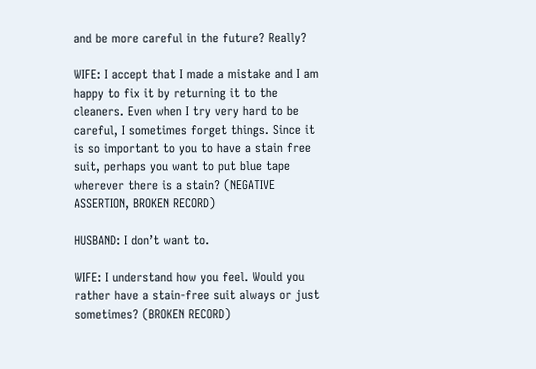and be more careful in the future? Really?

WIFE: I accept that I made a mistake and I am happy to fix it by returning it to the cleaners. Even when I try very hard to be careful, I sometimes forget things. Since it is so important to you to have a stain free suit, perhaps you want to put blue tape wherever there is a stain? (NEGATIVE ASSERTION, BROKEN RECORD)

HUSBAND: I don’t want to.

WIFE: I understand how you feel. Would you rather have a stain-free suit always or just sometimes? (BROKEN RECORD)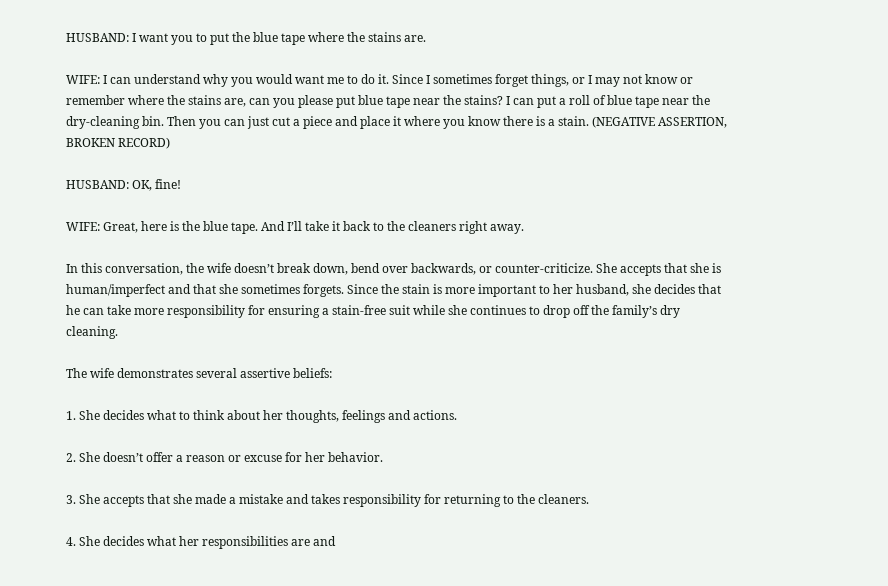HUSBAND: I want you to put the blue tape where the stains are.

WIFE: I can understand why you would want me to do it. Since I sometimes forget things, or I may not know or remember where the stains are, can you please put blue tape near the stains? I can put a roll of blue tape near the dry-cleaning bin. Then you can just cut a piece and place it where you know there is a stain. (NEGATIVE ASSERTION, BROKEN RECORD)

HUSBAND: OK, fine!

WIFE: Great, here is the blue tape. And I’ll take it back to the cleaners right away.

In this conversation, the wife doesn’t break down, bend over backwards, or counter-criticize. She accepts that she is human/imperfect and that she sometimes forgets. Since the stain is more important to her husband, she decides that he can take more responsibility for ensuring a stain-free suit while she continues to drop off the family’s dry cleaning.

The wife demonstrates several assertive beliefs:

1. She decides what to think about her thoughts, feelings and actions.

2. She doesn’t offer a reason or excuse for her behavior.

3. She accepts that she made a mistake and takes responsibility for returning to the cleaners.

4. She decides what her responsibilities are and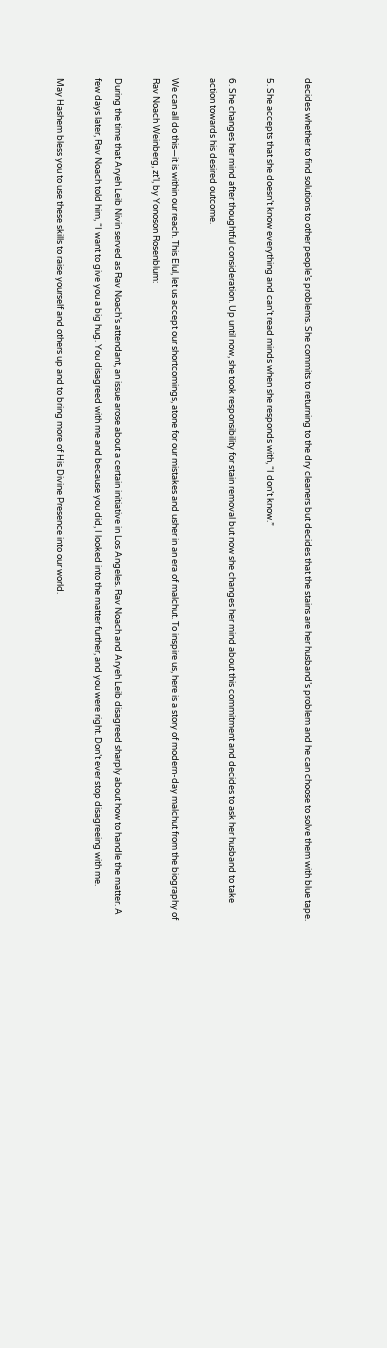decides whether to find solutions to other people’s problems. She commits to returning to the dry cleaners but decides that the stains are her husband’s problem and he can choose to solve them with blue tape.

5. She accepts that she doesn’t know everything and can’t read minds when she responds with, “I don’t know.”

6. She changes her mind after thoughtful consideration. Up until now, she took responsibility for stain removal but now she changes her mind about this commitment and decides to ask her husband to take action towards his desired outcome.

We can all do this—it is within our reach. This Elul, let us accept our shortcomings, atone for our mistakes and usher in an era of malchut. To inspire us, here is a story of modern-day malchut from the biography of Rav Noach Weinberg, zt’l, by Yonoson Rosenblum:

During the time that Aryeh Leib Nivin served as Rav Noach’s attendant, an issue arose about a certain initiative in Los Angeles. Rav Noach and Aryeh Leib disagreed sharply about how to handle the matter. A few days later, Rav Noach told him, “I want to give you a big hug. You disagreed with me and because you did, I looked into the matter further, and you were right. Don’t ever stop disagreeing with me.

May Hashem bless you to use these skills to raise yourself and others up and to bring more of His Divine Presence into our world.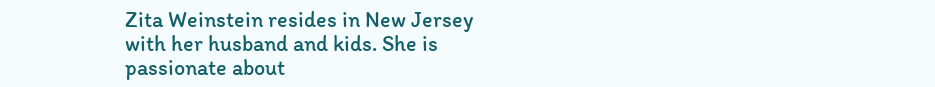Zita Weinstein resides in New Jersey with her husband and kids. She is passionate about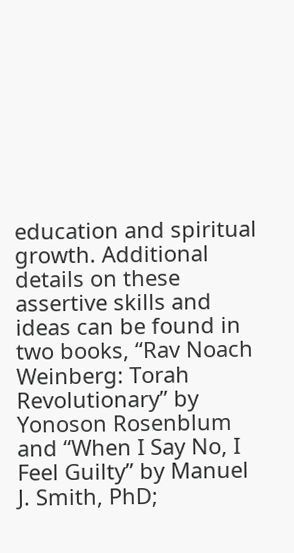education and spiritual growth. Additional details on these assertive skills and ideas can be found in two books, “Rav Noach Weinberg: Torah Revolutionary” by Yonoson Rosenblum and “When I Say No, I Feel Guilty” by Manuel J. Smith, PhD;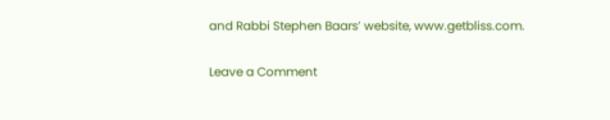and Rabbi Stephen Baars’ website, www.getbliss.com.

Leave a Comment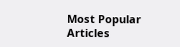Most Popular Articles